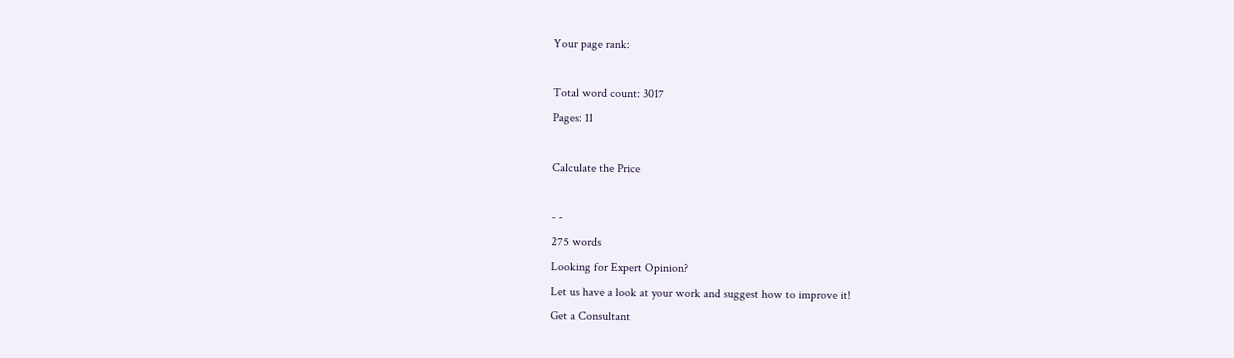Your page rank:

Total word count: 3017
Pages: 11

Calculate the Price

- -
275 words
Looking for Expert Opinion?
Let us have a look at your work and suggest how to improve it!
Get a Consultant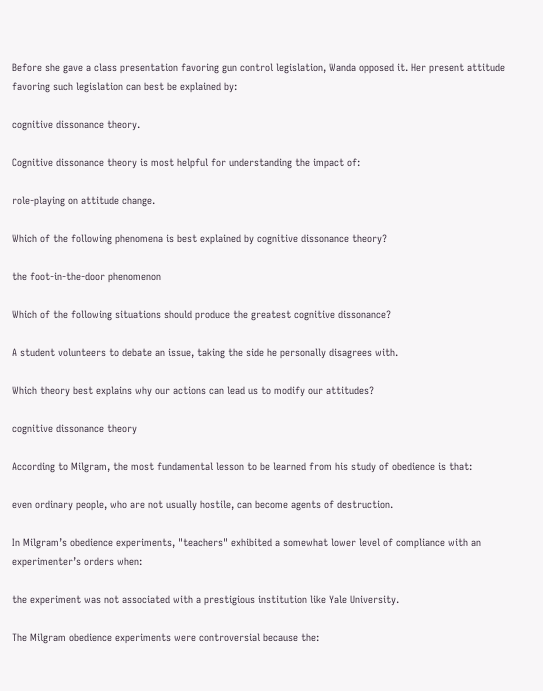Before she gave a class presentation favoring gun control legislation, Wanda opposed it. Her present attitude favoring such legislation can best be explained by:

cognitive dissonance theory.

Cognitive dissonance theory is most helpful for understanding the impact of:

role-playing on attitude change.

Which of the following phenomena is best explained by cognitive dissonance theory?

the foot-in-the-door phenomenon

Which of the following situations should produce the greatest cognitive dissonance?

A student volunteers to debate an issue, taking the side he personally disagrees with.

Which theory best explains why our actions can lead us to modify our attitudes?

cognitive dissonance theory

According to Milgram, the most fundamental lesson to be learned from his study of obedience is that:

even ordinary people, who are not usually hostile, can become agents of destruction.

In Milgram’s obedience experiments, "teachers" exhibited a somewhat lower level of compliance with an experimenter’s orders when:

the experiment was not associated with a prestigious institution like Yale University.

The Milgram obedience experiments were controversial because the: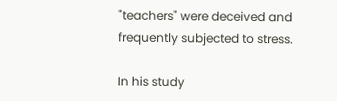"teachers" were deceived and frequently subjected to stress.

In his study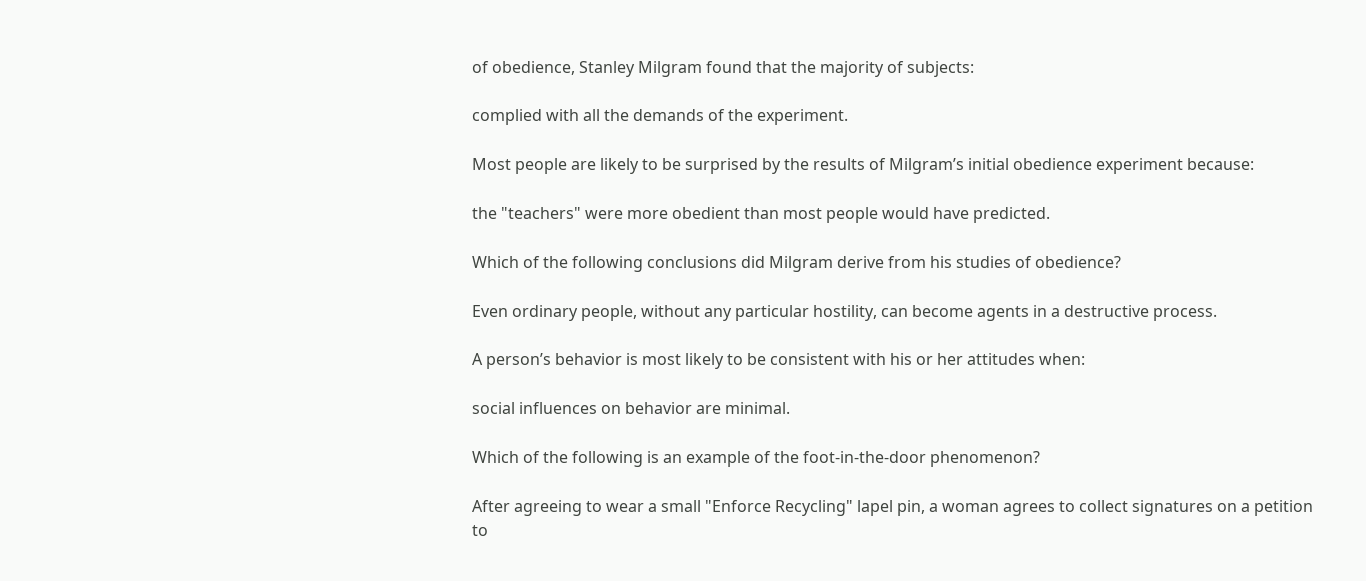of obedience, Stanley Milgram found that the majority of subjects:

complied with all the demands of the experiment.

Most people are likely to be surprised by the results of Milgram’s initial obedience experiment because:

the "teachers" were more obedient than most people would have predicted.

Which of the following conclusions did Milgram derive from his studies of obedience?

Even ordinary people, without any particular hostility, can become agents in a destructive process.

A person’s behavior is most likely to be consistent with his or her attitudes when:

social influences on behavior are minimal.

Which of the following is an example of the foot-in-the-door phenomenon?

After agreeing to wear a small "Enforce Recycling" lapel pin, a woman agrees to collect signatures on a petition to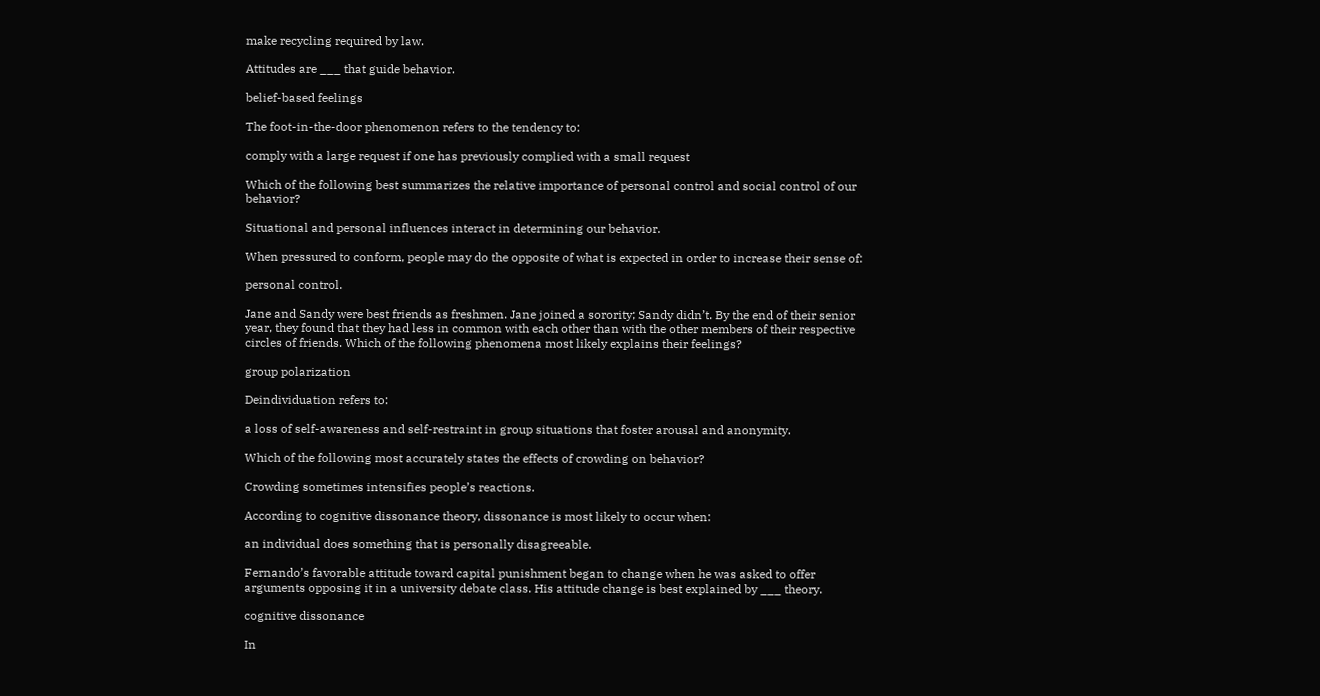make recycling required by law.

Attitudes are ___ that guide behavior.

belief-based feelings

The foot-in-the-door phenomenon refers to the tendency to:

comply with a large request if one has previously complied with a small request

Which of the following best summarizes the relative importance of personal control and social control of our behavior?

Situational and personal influences interact in determining our behavior.

When pressured to conform, people may do the opposite of what is expected in order to increase their sense of:

personal control.

Jane and Sandy were best friends as freshmen. Jane joined a sorority; Sandy didn’t. By the end of their senior year, they found that they had less in common with each other than with the other members of their respective circles of friends. Which of the following phenomena most likely explains their feelings?

group polarization

Deindividuation refers to:

a loss of self-awareness and self-restraint in group situations that foster arousal and anonymity.

Which of the following most accurately states the effects of crowding on behavior?

Crowding sometimes intensifies people’s reactions.

According to cognitive dissonance theory, dissonance is most likely to occur when:

an individual does something that is personally disagreeable.

Fernando’s favorable attitude toward capital punishment began to change when he was asked to offer arguments opposing it in a university debate class. His attitude change is best explained by ___ theory.

cognitive dissonance

In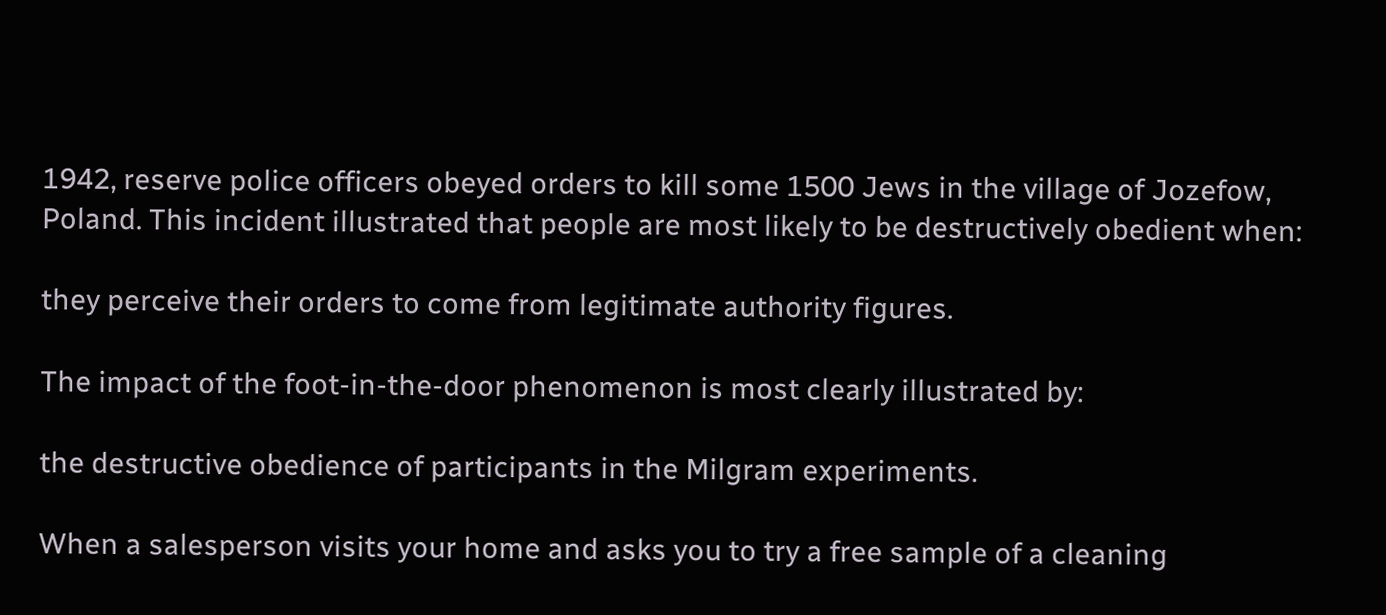1942, reserve police officers obeyed orders to kill some 1500 Jews in the village of Jozefow, Poland. This incident illustrated that people are most likely to be destructively obedient when:

they perceive their orders to come from legitimate authority figures.

The impact of the foot-in-the-door phenomenon is most clearly illustrated by:

the destructive obedience of participants in the Milgram experiments.

When a salesperson visits your home and asks you to try a free sample of a cleaning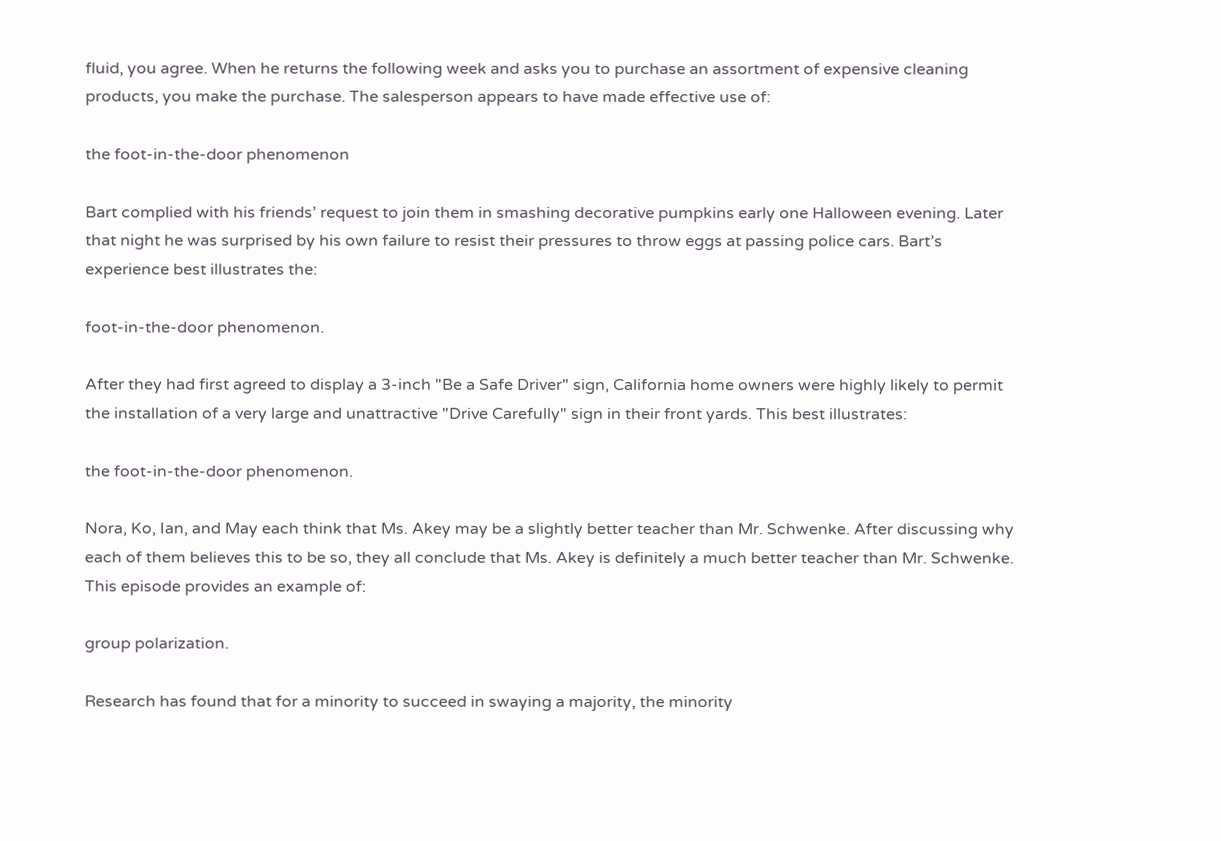fluid, you agree. When he returns the following week and asks you to purchase an assortment of expensive cleaning products, you make the purchase. The salesperson appears to have made effective use of:

the foot-in-the-door phenomenon

Bart complied with his friends’ request to join them in smashing decorative pumpkins early one Halloween evening. Later that night he was surprised by his own failure to resist their pressures to throw eggs at passing police cars. Bart’s experience best illustrates the:

foot-in-the-door phenomenon.

After they had first agreed to display a 3-inch "Be a Safe Driver" sign, California home owners were highly likely to permit the installation of a very large and unattractive "Drive Carefully" sign in their front yards. This best illustrates:

the foot-in-the-door phenomenon.

Nora, Ko, Ian, and May each think that Ms. Akey may be a slightly better teacher than Mr. Schwenke. After discussing why each of them believes this to be so, they all conclude that Ms. Akey is definitely a much better teacher than Mr. Schwenke. This episode provides an example of:

group polarization.

Research has found that for a minority to succeed in swaying a majority, the minority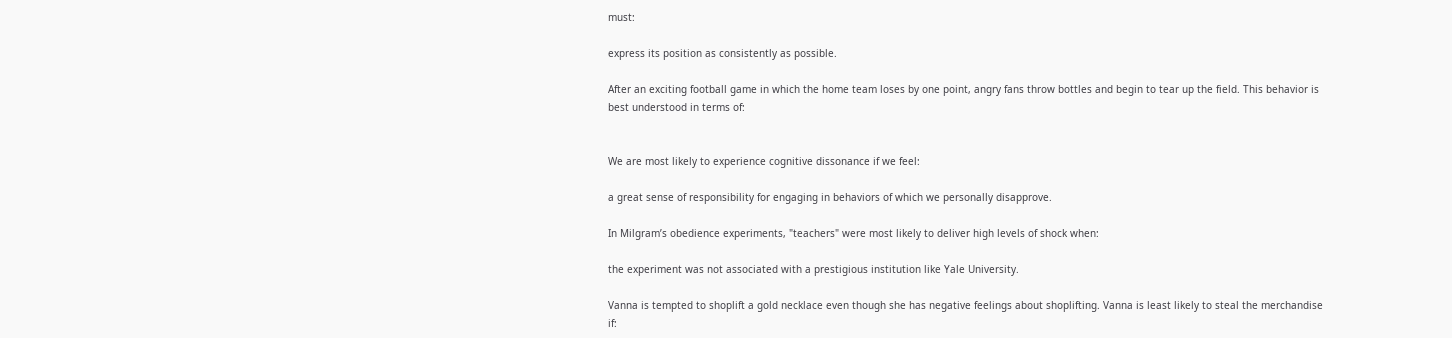must:

express its position as consistently as possible.

After an exciting football game in which the home team loses by one point, angry fans throw bottles and begin to tear up the field. This behavior is best understood in terms of:


We are most likely to experience cognitive dissonance if we feel:

a great sense of responsibility for engaging in behaviors of which we personally disapprove.

In Milgram’s obedience experiments, "teachers" were most likely to deliver high levels of shock when:

the experiment was not associated with a prestigious institution like Yale University.

Vanna is tempted to shoplift a gold necklace even though she has negative feelings about shoplifting. Vanna is least likely to steal the merchandise if: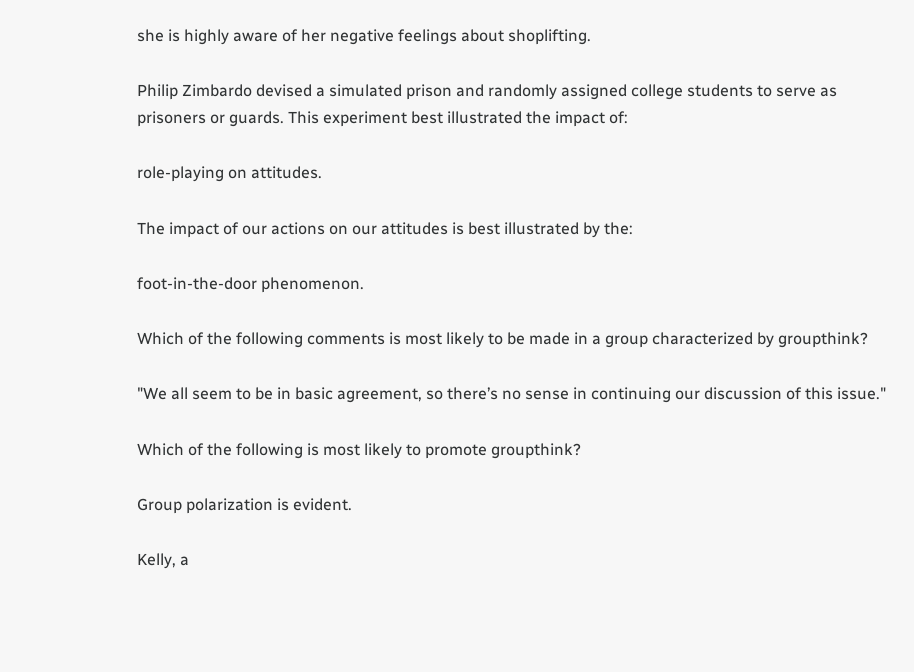she is highly aware of her negative feelings about shoplifting.

Philip Zimbardo devised a simulated prison and randomly assigned college students to serve as prisoners or guards. This experiment best illustrated the impact of:

role-playing on attitudes.

The impact of our actions on our attitudes is best illustrated by the:

foot-in-the-door phenomenon.

Which of the following comments is most likely to be made in a group characterized by groupthink?

"We all seem to be in basic agreement, so there’s no sense in continuing our discussion of this issue."

Which of the following is most likely to promote groupthink?

Group polarization is evident.

Kelly, a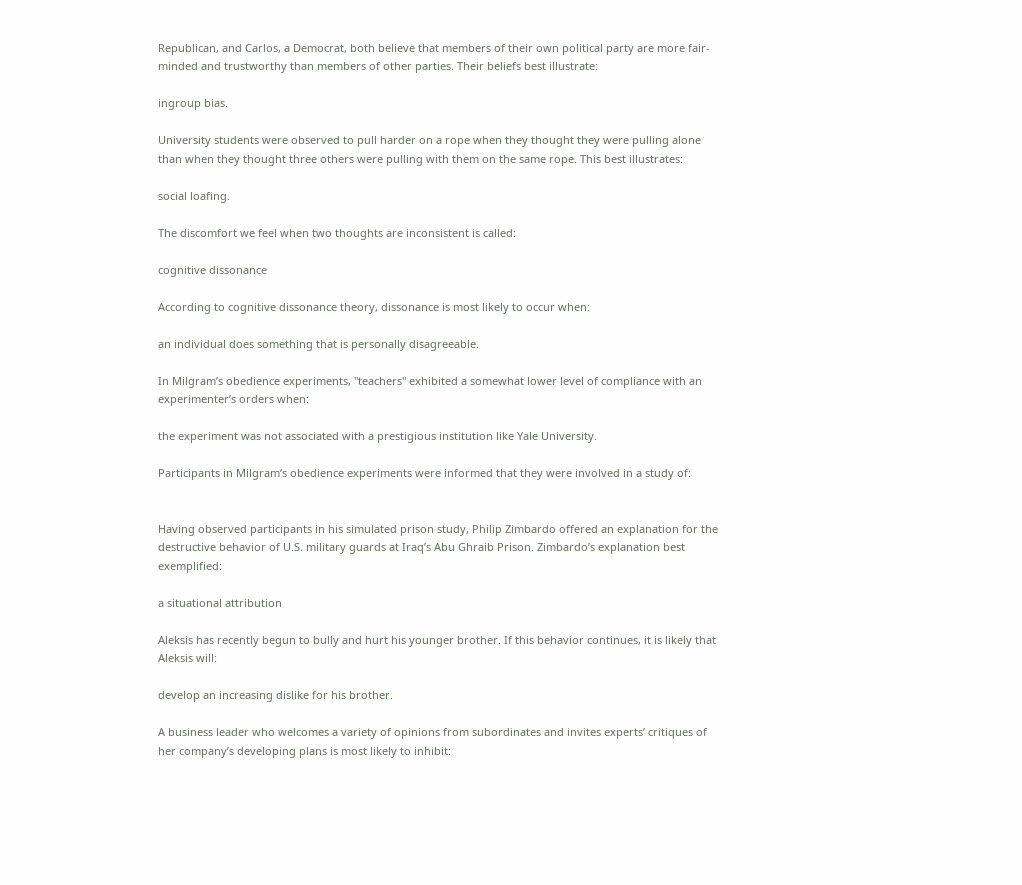Republican, and Carlos, a Democrat, both believe that members of their own political party are more fair-minded and trustworthy than members of other parties. Their beliefs best illustrate:

ingroup bias.

University students were observed to pull harder on a rope when they thought they were pulling alone than when they thought three others were pulling with them on the same rope. This best illustrates:

social loafing.

The discomfort we feel when two thoughts are inconsistent is called:

cognitive dissonance

According to cognitive dissonance theory, dissonance is most likely to occur when:

an individual does something that is personally disagreeable.

In Milgram’s obedience experiments, "teachers" exhibited a somewhat lower level of compliance with an experimenter’s orders when:

the experiment was not associated with a prestigious institution like Yale University.

Participants in Milgram’s obedience experiments were informed that they were involved in a study of:


Having observed participants in his simulated prison study, Philip Zimbardo offered an explanation for the destructive behavior of U.S. military guards at Iraq’s Abu Ghraib Prison. Zimbardo’s explanation best exemplified:

a situational attribution

Aleksis has recently begun to bully and hurt his younger brother. If this behavior continues, it is likely that Aleksis will:

develop an increasing dislike for his brother.

A business leader who welcomes a variety of opinions from subordinates and invites experts’ critiques of her company’s developing plans is most likely to inhibit: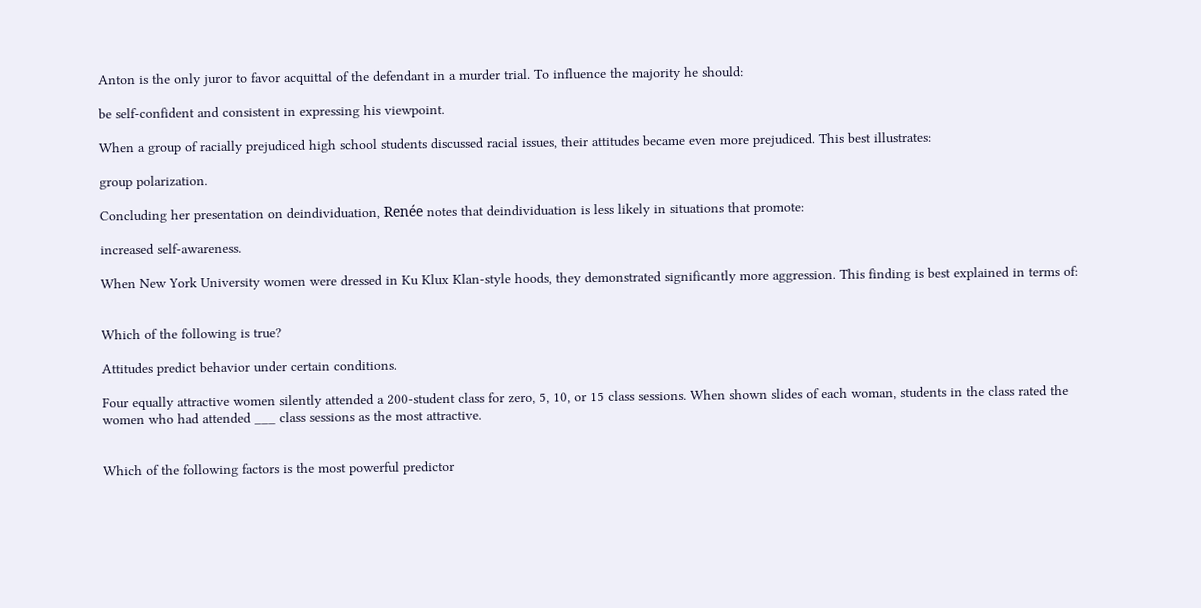Anton is the only juror to favor acquittal of the defendant in a murder trial. To influence the majority he should:

be self-confident and consistent in expressing his viewpoint.

When a group of racially prejudiced high school students discussed racial issues, their attitudes became even more prejudiced. This best illustrates:

group polarization.

Concluding her presentation on deindividuation, Renée notes that deindividuation is less likely in situations that promote:

increased self-awareness.

When New York University women were dressed in Ku Klux Klan-style hoods, they demonstrated significantly more aggression. This finding is best explained in terms of:


Which of the following is true?

Attitudes predict behavior under certain conditions.

Four equally attractive women silently attended a 200-student class for zero, 5, 10, or 15 class sessions. When shown slides of each woman, students in the class rated the women who had attended ___ class sessions as the most attractive.


Which of the following factors is the most powerful predictor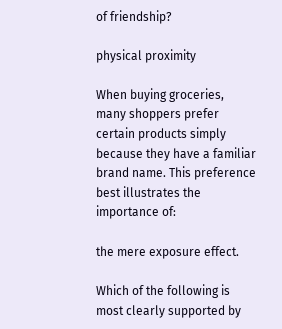of friendship?

physical proximity

When buying groceries, many shoppers prefer certain products simply because they have a familiar brand name. This preference best illustrates the importance of:

the mere exposure effect.

Which of the following is most clearly supported by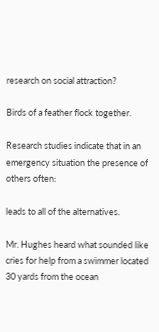research on social attraction?

Birds of a feather flock together.

Research studies indicate that in an emergency situation the presence of others often:

leads to all of the alternatives.

Mr. Hughes heard what sounded like cries for help from a swimmer located 30 yards from the ocean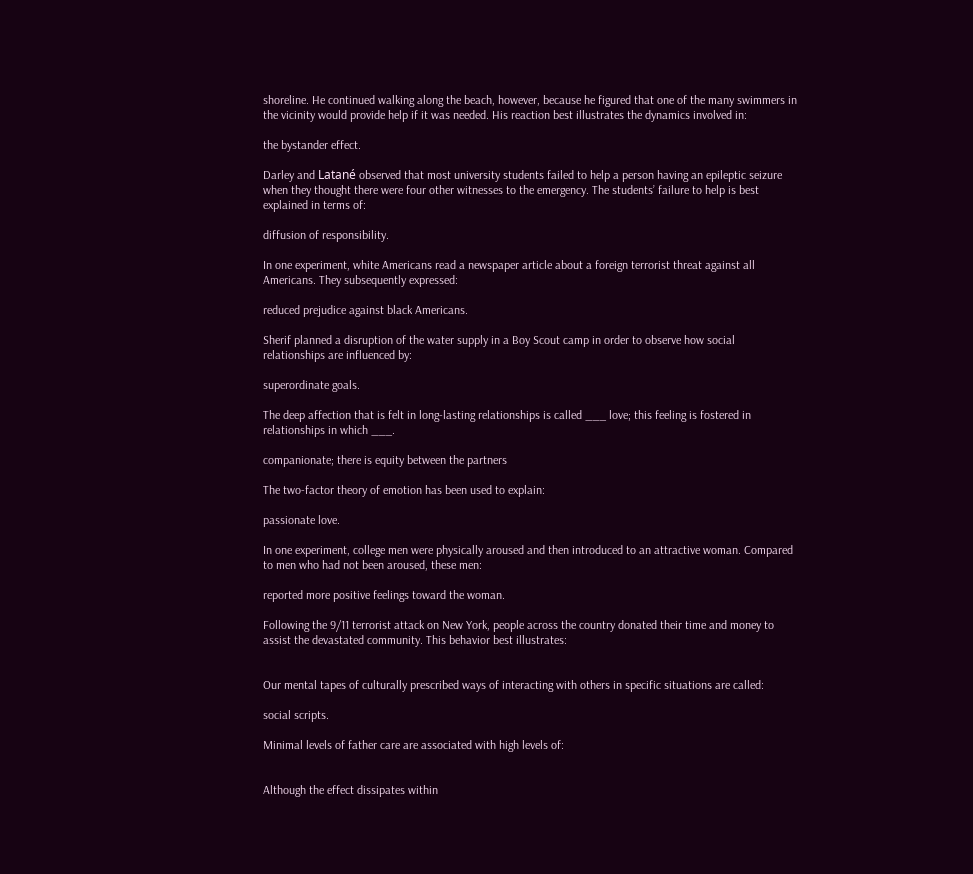shoreline. He continued walking along the beach, however, because he figured that one of the many swimmers in the vicinity would provide help if it was needed. His reaction best illustrates the dynamics involved in:

the bystander effect.

Darley and Latané observed that most university students failed to help a person having an epileptic seizure when they thought there were four other witnesses to the emergency. The students’ failure to help is best explained in terms of:

diffusion of responsibility.

In one experiment, white Americans read a newspaper article about a foreign terrorist threat against all Americans. They subsequently expressed:

reduced prejudice against black Americans.

Sherif planned a disruption of the water supply in a Boy Scout camp in order to observe how social relationships are influenced by:

superordinate goals.

The deep affection that is felt in long-lasting relationships is called ___ love; this feeling is fostered in relationships in which ___.

companionate; there is equity between the partners

The two-factor theory of emotion has been used to explain:

passionate love.

In one experiment, college men were physically aroused and then introduced to an attractive woman. Compared to men who had not been aroused, these men:

reported more positive feelings toward the woman.

Following the 9/11 terrorist attack on New York, people across the country donated their time and money to assist the devastated community. This behavior best illustrates:


Our mental tapes of culturally prescribed ways of interacting with others in specific situations are called:

social scripts.

Minimal levels of father care are associated with high levels of:


Although the effect dissipates within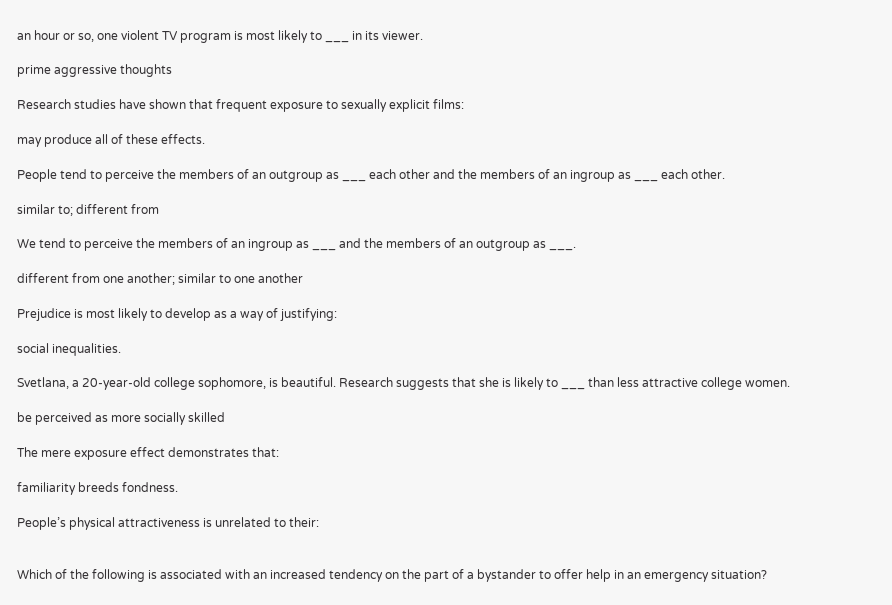an hour or so, one violent TV program is most likely to ___ in its viewer.

prime aggressive thoughts

Research studies have shown that frequent exposure to sexually explicit films:

may produce all of these effects.

People tend to perceive the members of an outgroup as ___ each other and the members of an ingroup as ___ each other.

similar to; different from

We tend to perceive the members of an ingroup as ___ and the members of an outgroup as ___.

different from one another; similar to one another

Prejudice is most likely to develop as a way of justifying:

social inequalities.

Svetlana, a 20-year-old college sophomore, is beautiful. Research suggests that she is likely to ___ than less attractive college women.

be perceived as more socially skilled

The mere exposure effect demonstrates that:

familiarity breeds fondness.

People’s physical attractiveness is unrelated to their:


Which of the following is associated with an increased tendency on the part of a bystander to offer help in an emergency situation?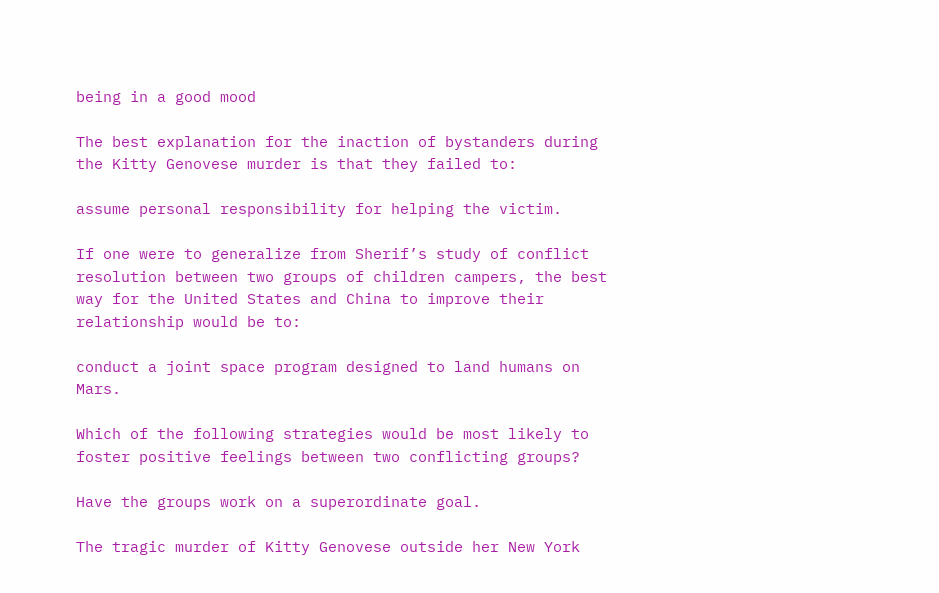being in a good mood

The best explanation for the inaction of bystanders during the Kitty Genovese murder is that they failed to:

assume personal responsibility for helping the victim.

If one were to generalize from Sherif’s study of conflict resolution between two groups of children campers, the best way for the United States and China to improve their relationship would be to:

conduct a joint space program designed to land humans on Mars.

Which of the following strategies would be most likely to foster positive feelings between two conflicting groups?

Have the groups work on a superordinate goal.

The tragic murder of Kitty Genovese outside her New York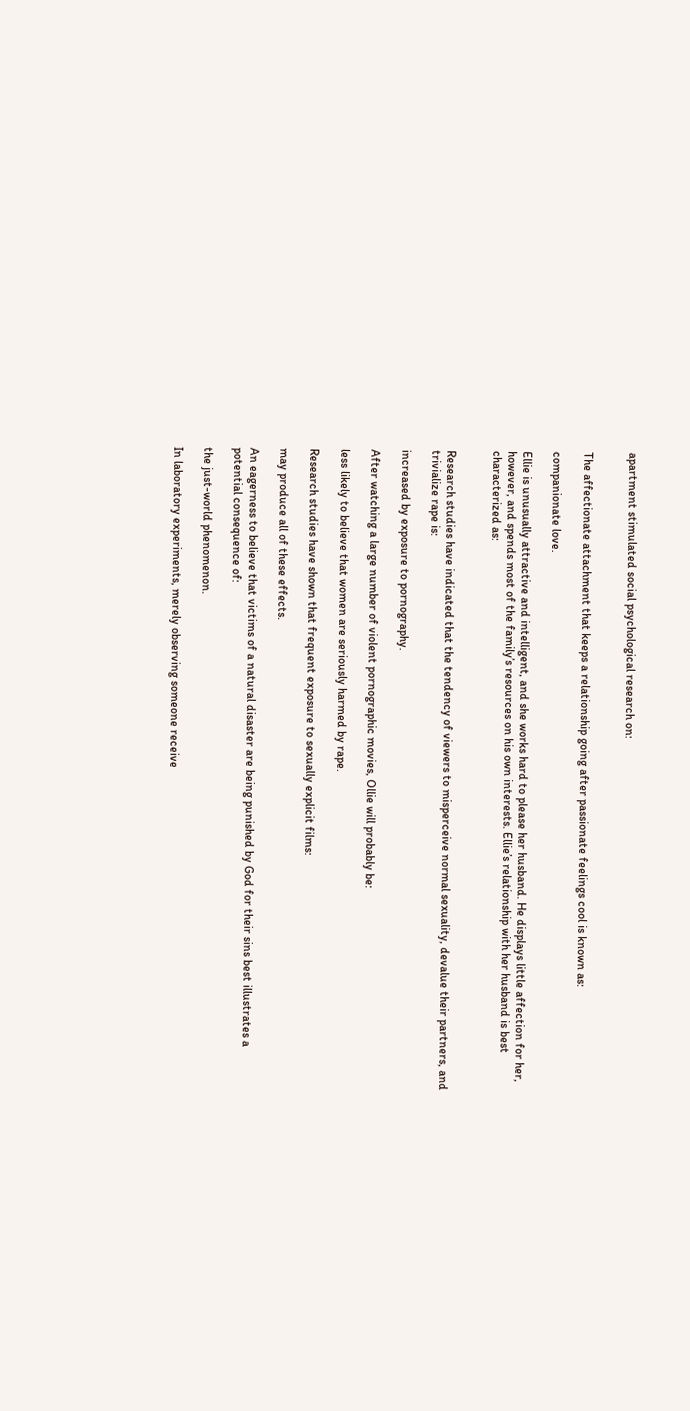apartment stimulated social psychological research on:


The affectionate attachment that keeps a relationship going after passionate feelings cool is known as:

companionate love.

Ellie is unusually attractive and intelligent, and she works hard to please her husband. He displays little affection for her, however, and spends most of the family’s resources on his own interests. Ellie’s relationship with her husband is best characterized as:


Research studies have indicated that the tendency of viewers to misperceive normal sexuality, devalue their partners, and trivialize rape is:

increased by exposure to pornography.

After watching a large number of violent pornographic movies, Ollie will probably be:

less likely to believe that women are seriously harmed by rape.

Research studies have shown that frequent exposure to sexually explicit films:

may produce all of these effects.

An eagerness to believe that victims of a natural disaster are being punished by God for their sins best illustrates a potential consequence of:

the just-world phenomenon.

In laboratory experiments, merely observing someone receive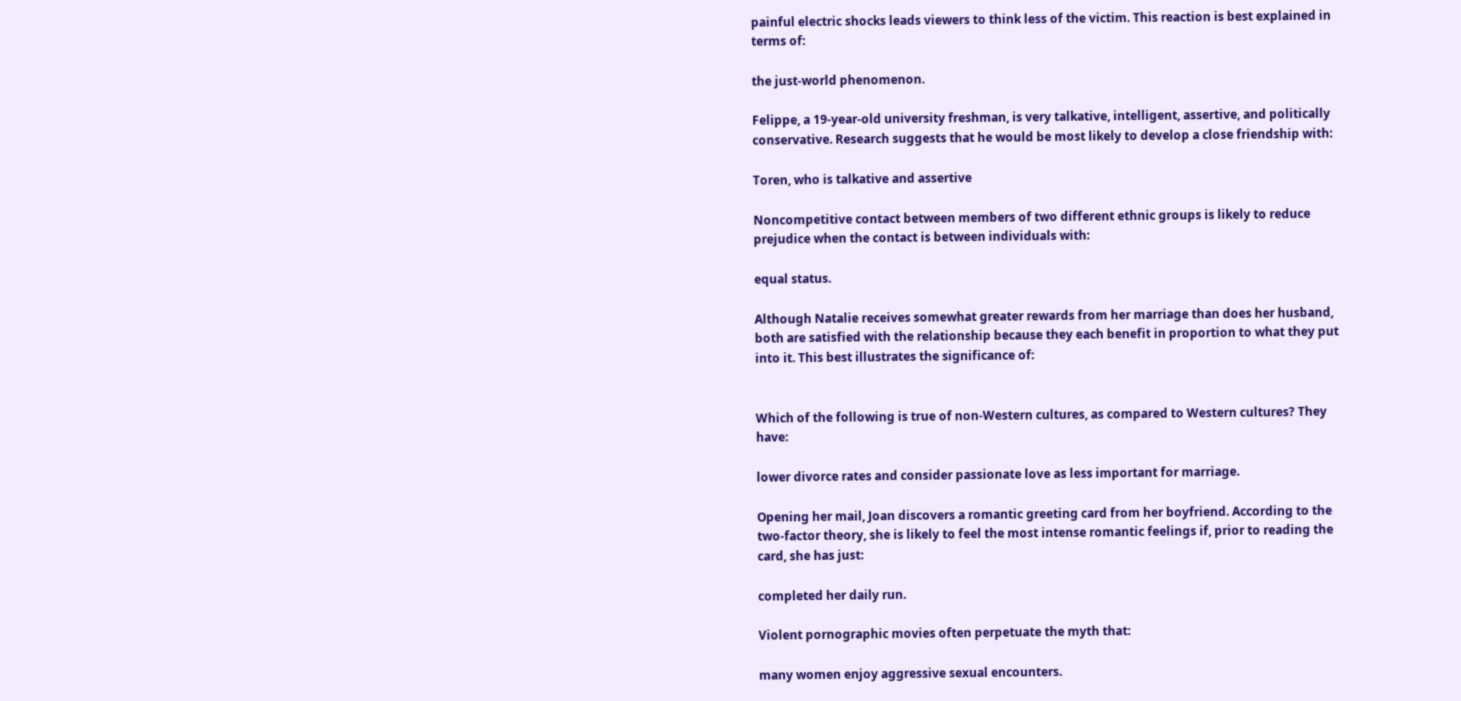painful electric shocks leads viewers to think less of the victim. This reaction is best explained in terms of:

the just-world phenomenon.

Felippe, a 19-year-old university freshman, is very talkative, intelligent, assertive, and politically conservative. Research suggests that he would be most likely to develop a close friendship with:

Toren, who is talkative and assertive

Noncompetitive contact between members of two different ethnic groups is likely to reduce prejudice when the contact is between individuals with:

equal status.

Although Natalie receives somewhat greater rewards from her marriage than does her husband, both are satisfied with the relationship because they each benefit in proportion to what they put into it. This best illustrates the significance of:


Which of the following is true of non-Western cultures, as compared to Western cultures? They have:

lower divorce rates and consider passionate love as less important for marriage.

Opening her mail, Joan discovers a romantic greeting card from her boyfriend. According to the two-factor theory, she is likely to feel the most intense romantic feelings if, prior to reading the card, she has just:

completed her daily run.

Violent pornographic movies often perpetuate the myth that:

many women enjoy aggressive sexual encounters.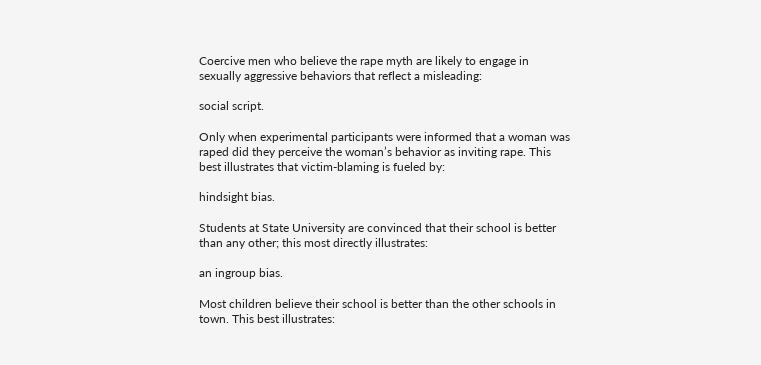Coercive men who believe the rape myth are likely to engage in sexually aggressive behaviors that reflect a misleading:

social script.

Only when experimental participants were informed that a woman was raped did they perceive the woman’s behavior as inviting rape. This best illustrates that victim-blaming is fueled by:

hindsight bias.

Students at State University are convinced that their school is better than any other; this most directly illustrates:

an ingroup bias.

Most children believe their school is better than the other schools in town. This best illustrates: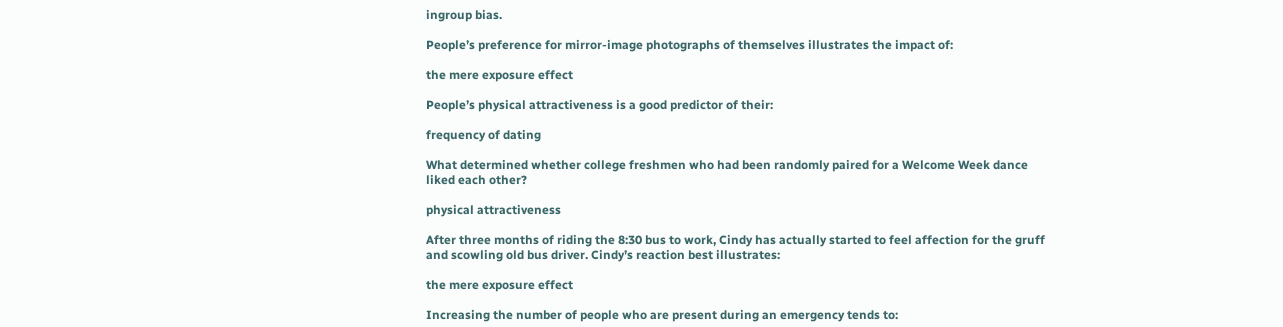ingroup bias.

People’s preference for mirror-image photographs of themselves illustrates the impact of:

the mere exposure effect

People’s physical attractiveness is a good predictor of their:

frequency of dating

What determined whether college freshmen who had been randomly paired for a Welcome Week dance liked each other?

physical attractiveness

After three months of riding the 8:30 bus to work, Cindy has actually started to feel affection for the gruff and scowling old bus driver. Cindy’s reaction best illustrates:

the mere exposure effect

Increasing the number of people who are present during an emergency tends to: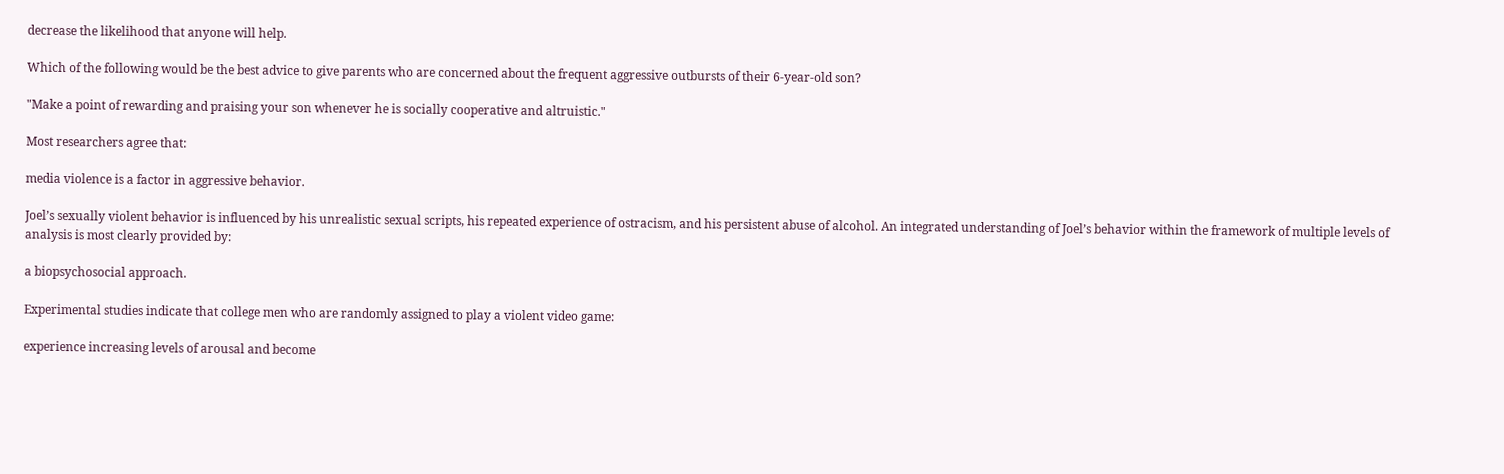decrease the likelihood that anyone will help.

Which of the following would be the best advice to give parents who are concerned about the frequent aggressive outbursts of their 6-year-old son?

"Make a point of rewarding and praising your son whenever he is socially cooperative and altruistic."

Most researchers agree that:

media violence is a factor in aggressive behavior.

Joel’s sexually violent behavior is influenced by his unrealistic sexual scripts, his repeated experience of ostracism, and his persistent abuse of alcohol. An integrated understanding of Joel’s behavior within the framework of multiple levels of analysis is most clearly provided by:

a biopsychosocial approach.

Experimental studies indicate that college men who are randomly assigned to play a violent video game:

experience increasing levels of arousal and become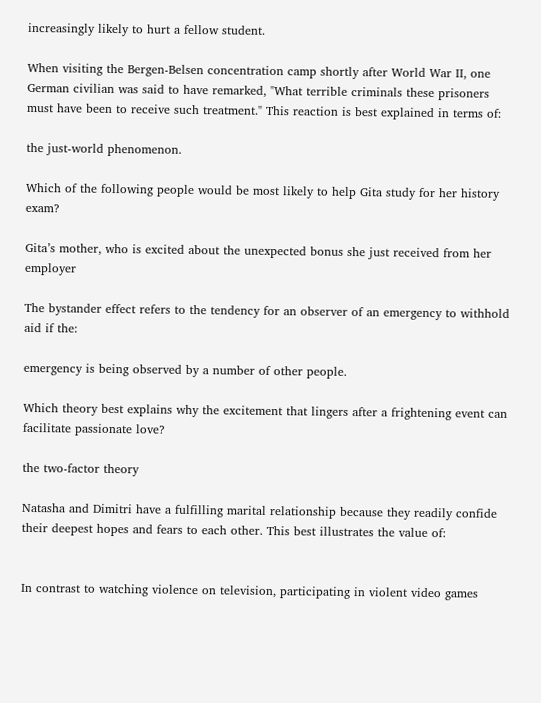increasingly likely to hurt a fellow student.

When visiting the Bergen-Belsen concentration camp shortly after World War II, one German civilian was said to have remarked, "What terrible criminals these prisoners must have been to receive such treatment." This reaction is best explained in terms of:

the just-world phenomenon.

Which of the following people would be most likely to help Gita study for her history exam?

Gita’s mother, who is excited about the unexpected bonus she just received from her employer

The bystander effect refers to the tendency for an observer of an emergency to withhold aid if the:

emergency is being observed by a number of other people.

Which theory best explains why the excitement that lingers after a frightening event can facilitate passionate love?

the two-factor theory

Natasha and Dimitri have a fulfilling marital relationship because they readily confide their deepest hopes and fears to each other. This best illustrates the value of:


In contrast to watching violence on television, participating in violent video games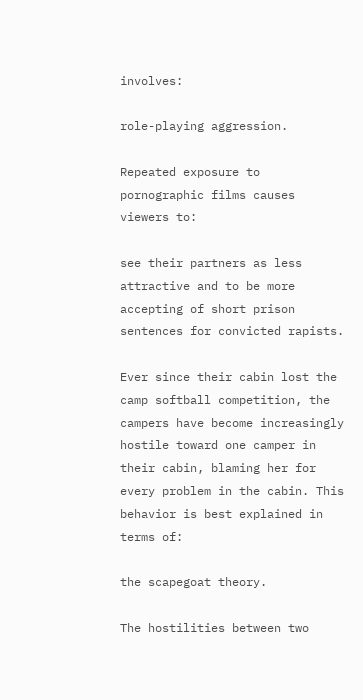involves:

role-playing aggression.

Repeated exposure to pornographic films causes viewers to:

see their partners as less attractive and to be more accepting of short prison sentences for convicted rapists.

Ever since their cabin lost the camp softball competition, the campers have become increasingly hostile toward one camper in their cabin, blaming her for every problem in the cabin. This behavior is best explained in terms of:

the scapegoat theory.

The hostilities between two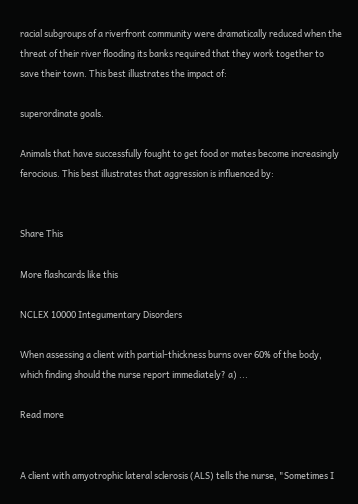racial subgroups of a riverfront community were dramatically reduced when the threat of their river flooding its banks required that they work together to save their town. This best illustrates the impact of:

superordinate goals.

Animals that have successfully fought to get food or mates become increasingly ferocious. This best illustrates that aggression is influenced by:


Share This

More flashcards like this

NCLEX 10000 Integumentary Disorders

When assessing a client with partial-thickness burns over 60% of the body, which finding should the nurse report immediately? a) ...

Read more


A client with amyotrophic lateral sclerosis (ALS) tells the nurse, "Sometimes I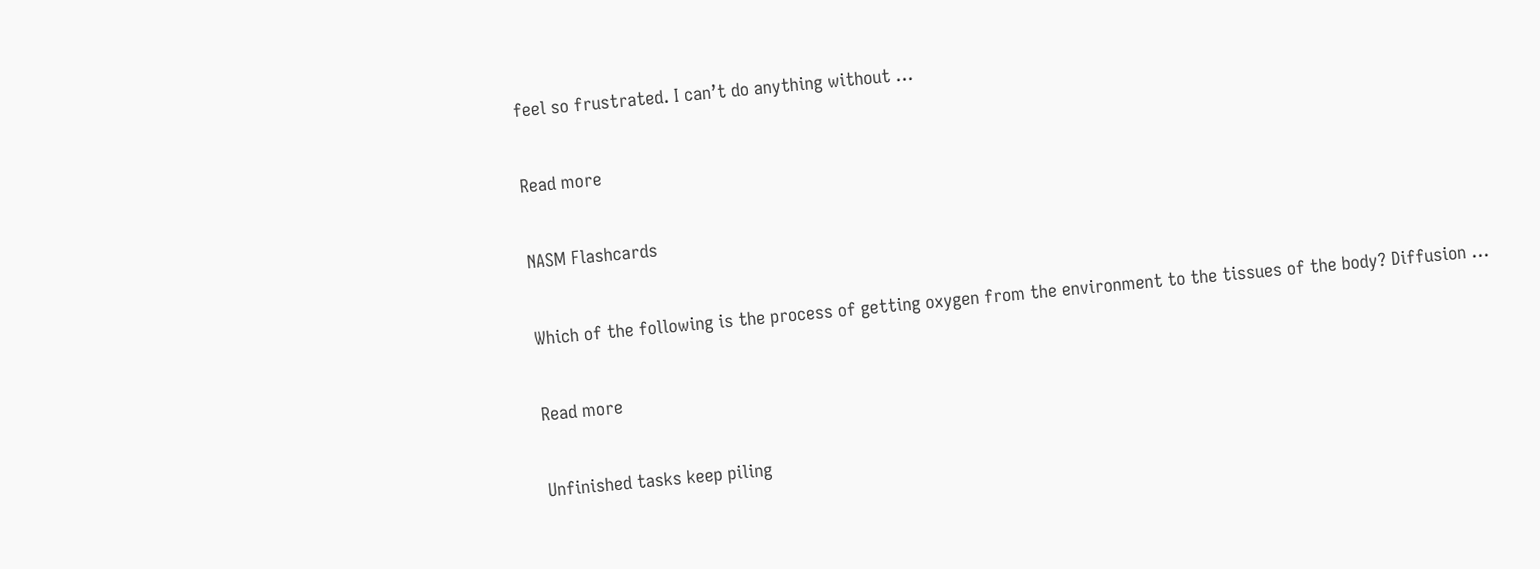feel so frustrated. I can’t do anything without ...

Read more

NASM Flashcards

Which of the following is the process of getting oxygen from the environment to the tissues of the body? Diffusion ...

Read more

Unfinished tasks keep piling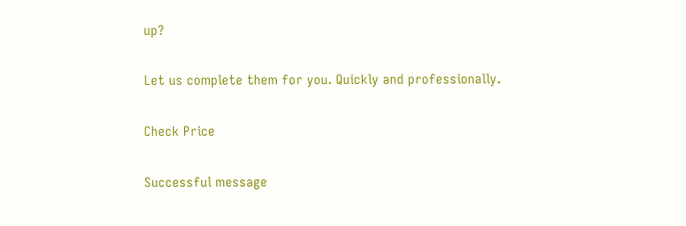up?

Let us complete them for you. Quickly and professionally.

Check Price

Successful message